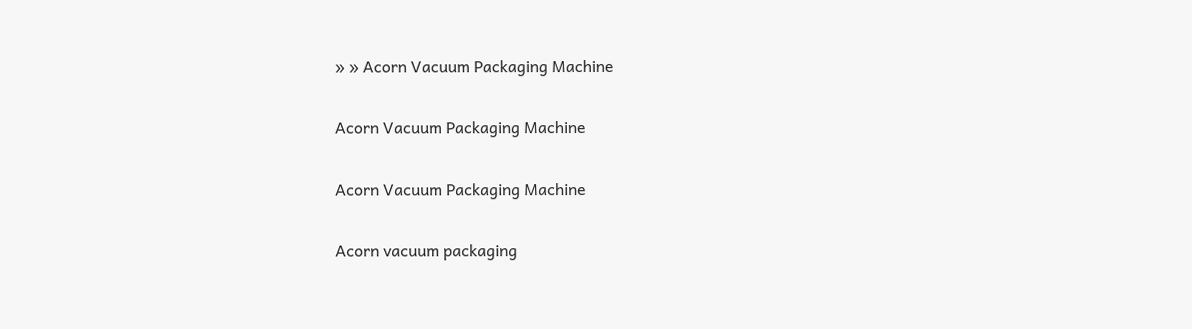» » Acorn Vacuum Packaging Machine

Acorn Vacuum Packaging Machine

Acorn Vacuum Packaging Machine

Acorn vacuum packaging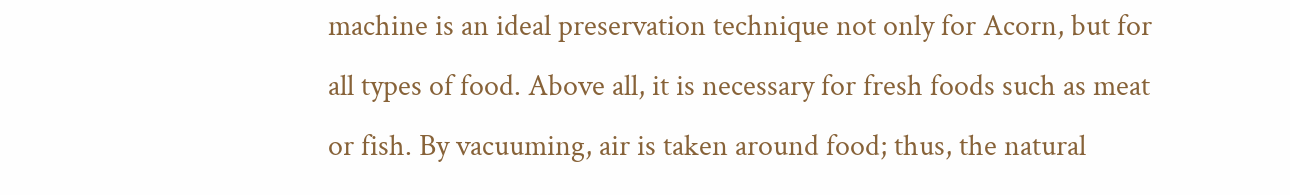machine is an ideal preservation technique not only for Acorn, but for all types of food. Above all, it is necessary for fresh foods such as meat or fish. By vacuuming, air is taken around food; thus, the natural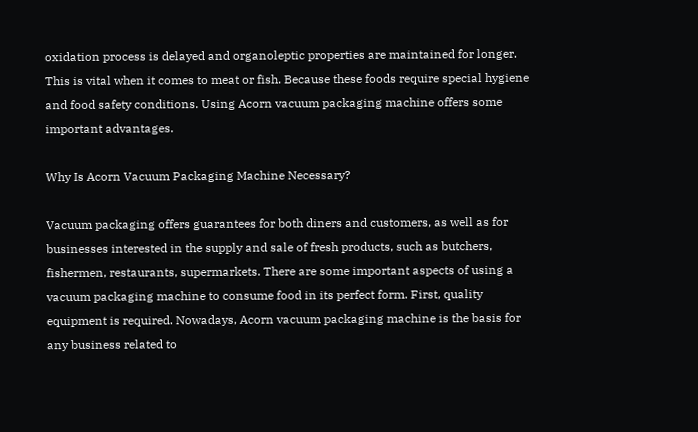oxidation process is delayed and organoleptic properties are maintained for longer. This is vital when it comes to meat or fish. Because these foods require special hygiene and food safety conditions. Using Acorn vacuum packaging machine offers some important advantages.

Why Is Acorn Vacuum Packaging Machine Necessary?

Vacuum packaging offers guarantees for both diners and customers, as well as for businesses interested in the supply and sale of fresh products, such as butchers, fishermen, restaurants, supermarkets. There are some important aspects of using a vacuum packaging machine to consume food in its perfect form. First, quality equipment is required. Nowadays, Acorn vacuum packaging machine is the basis for any business related to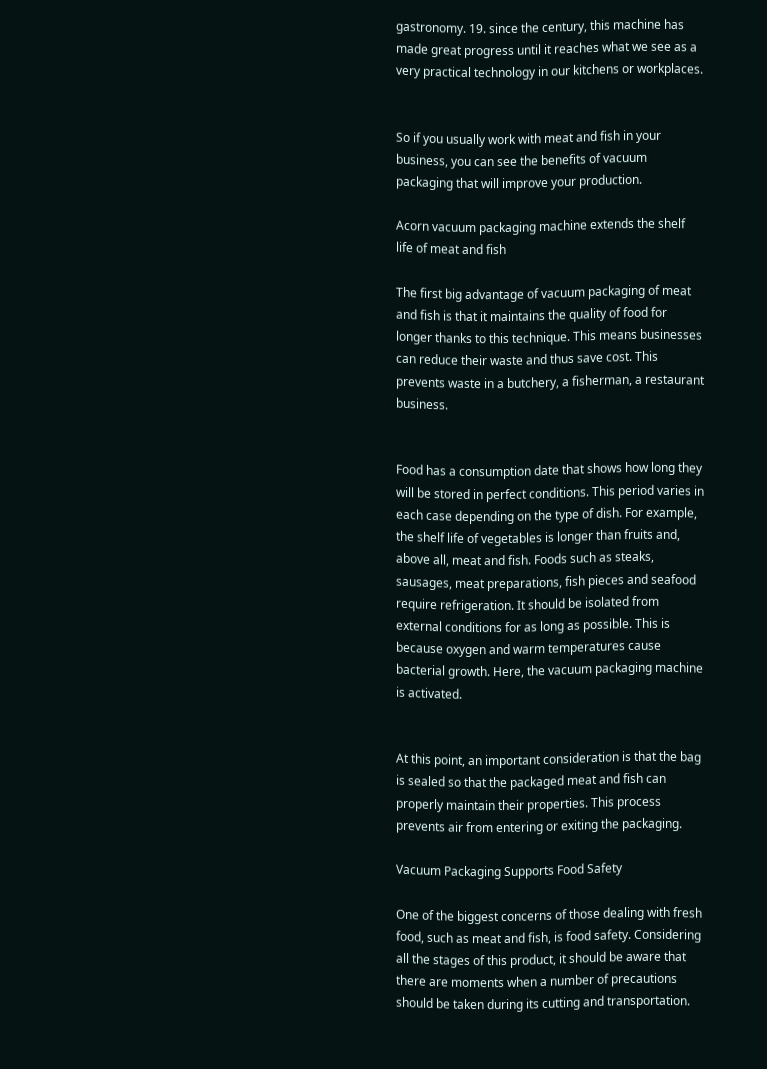gastronomy. 19. since the century, this machine has made great progress until it reaches what we see as a very practical technology in our kitchens or workplaces.


So if you usually work with meat and fish in your business, you can see the benefits of vacuum packaging that will improve your production.

Acorn vacuum packaging machine extends the shelf life of meat and fish

The first big advantage of vacuum packaging of meat and fish is that it maintains the quality of food for longer thanks to this technique. This means businesses can reduce their waste and thus save cost. This prevents waste in a butchery, a fisherman, a restaurant business.


Food has a consumption date that shows how long they will be stored in perfect conditions. This period varies in each case depending on the type of dish. For example, the shelf life of vegetables is longer than fruits and, above all, meat and fish. Foods such as steaks, sausages, meat preparations, fish pieces and seafood require refrigeration. It should be isolated from external conditions for as long as possible. This is because oxygen and warm temperatures cause bacterial growth. Here, the vacuum packaging machine is activated.


At this point, an important consideration is that the bag is sealed so that the packaged meat and fish can properly maintain their properties. This process prevents air from entering or exiting the packaging.

Vacuum Packaging Supports Food Safety

One of the biggest concerns of those dealing with fresh food, such as meat and fish, is food safety. Considering all the stages of this product, it should be aware that there are moments when a number of precautions should be taken during its cutting and transportation.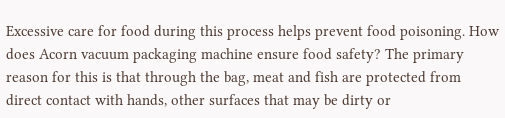Excessive care for food during this process helps prevent food poisoning. How does Acorn vacuum packaging machine ensure food safety? The primary reason for this is that through the bag, meat and fish are protected from direct contact with hands, other surfaces that may be dirty or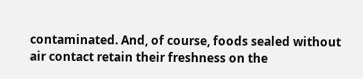contaminated. And, of course, foods sealed without air contact retain their freshness on the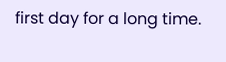first day for a long time.